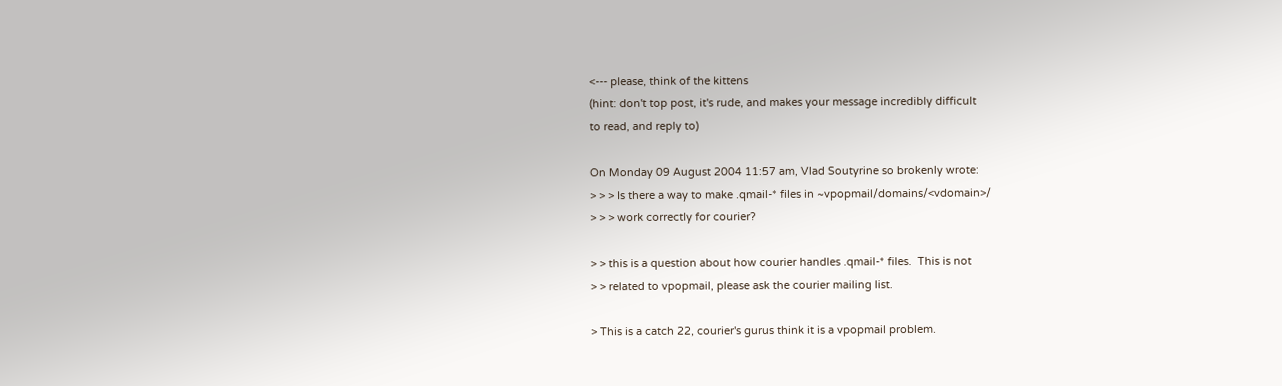<--- please, think of the kittens
(hint: don't top post, it's rude, and makes your message incredibly difficult
to read, and reply to)

On Monday 09 August 2004 11:57 am, Vlad Soutyrine so brokenly wrote:
> > > Is there a way to make .qmail-* files in ~vpopmail/domains/<vdomain>/
> > > work correctly for courier?

> > this is a question about how courier handles .qmail-* files.  This is not
> > related to vpopmail, please ask the courier mailing list.

> This is a catch 22, courier's gurus think it is a vpopmail problem.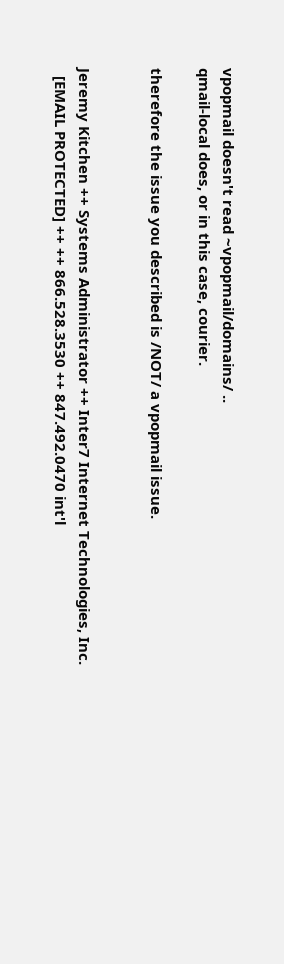vpopmail doesn't read ~vpopmail/domains/ ..
qmail-local does, or in this case, courier.

therefore the issue you described is /NOT/ a vpopmail issue.


Jeremy Kitchen ++ Systems Administrator ++ Inter7 Internet Technologies, Inc.
  [EMAIL PROTECTED] ++ ++ 866.528.3530 ++ 847.492.0470 int'l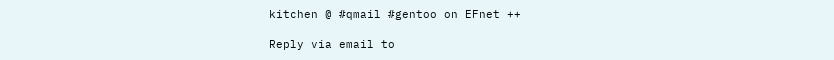kitchen @ #qmail #gentoo on EFnet ++

Reply via email to